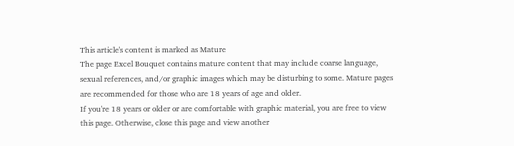This article's content is marked as Mature
The page Excel Bouquet contains mature content that may include coarse language, sexual references, and/or graphic images which may be disturbing to some. Mature pages are recommended for those who are 18 years of age and older.
If you're 18 years or older or are comfortable with graphic material, you are free to view this page. Otherwise, close this page and view another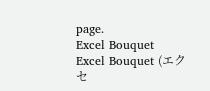page.
Excel Bouquet
Excel Bouquet (エクセ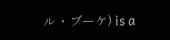ル・ブーケ) is a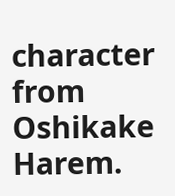character from Oshikake Harem.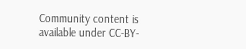Community content is available under CC-BY-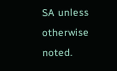SA unless otherwise noted.